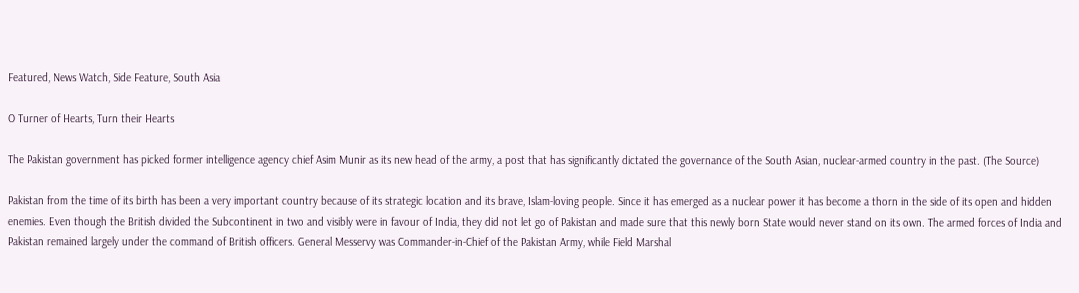Featured, News Watch, Side Feature, South Asia

O Turner of Hearts, Turn their Hearts

The Pakistan government has picked former intelligence agency chief Asim Munir as its new head of the army, a post that has significantly dictated the governance of the South Asian, nuclear-armed country in the past. (The Source)

Pakistan from the time of its birth has been a very important country because of its strategic location and its brave, Islam-loving people. Since it has emerged as a nuclear power it has become a thorn in the side of its open and hidden enemies. Even though the British divided the Subcontinent in two and visibly were in favour of India, they did not let go of Pakistan and made sure that this newly born State would never stand on its own. The armed forces of India and Pakistan remained largely under the command of British officers. General Messervy was Commander-in-Chief of the Pakistan Army, while Field Marshal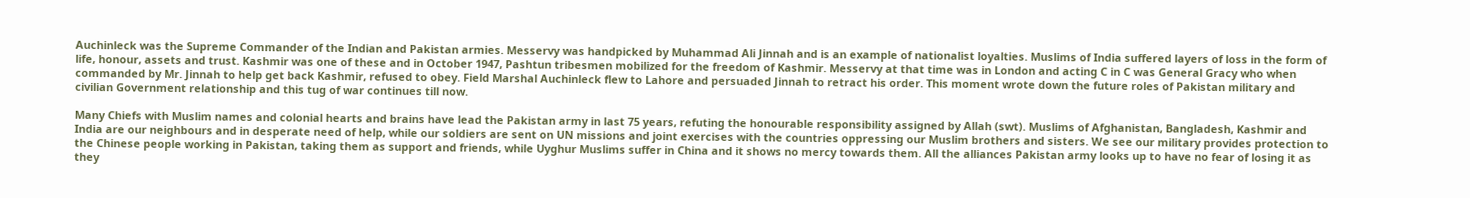Auchinleck was the Supreme Commander of the Indian and Pakistan armies. Messervy was handpicked by Muhammad Ali Jinnah and is an example of nationalist loyalties. Muslims of India suffered layers of loss in the form of life, honour, assets and trust. Kashmir was one of these and in October 1947, Pashtun tribesmen mobilized for the freedom of Kashmir. Messervy at that time was in London and acting C in C was General Gracy who when commanded by Mr. Jinnah to help get back Kashmir, refused to obey. Field Marshal Auchinleck flew to Lahore and persuaded Jinnah to retract his order. This moment wrote down the future roles of Pakistan military and civilian Government relationship and this tug of war continues till now.

Many Chiefs with Muslim names and colonial hearts and brains have lead the Pakistan army in last 75 years, refuting the honourable responsibility assigned by Allah (swt). Muslims of Afghanistan, Bangladesh, Kashmir and India are our neighbours and in desperate need of help, while our soldiers are sent on UN missions and joint exercises with the countries oppressing our Muslim brothers and sisters. We see our military provides protection to the Chinese people working in Pakistan, taking them as support and friends, while Uyghur Muslims suffer in China and it shows no mercy towards them. All the alliances Pakistan army looks up to have no fear of losing it as they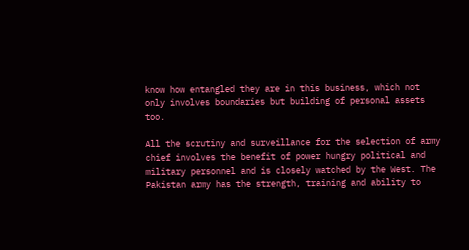know how entangled they are in this business, which not only involves boundaries but building of personal assets too.

All the scrutiny and surveillance for the selection of army chief involves the benefit of power hungry political and military personnel and is closely watched by the West. The Pakistan army has the strength, training and ability to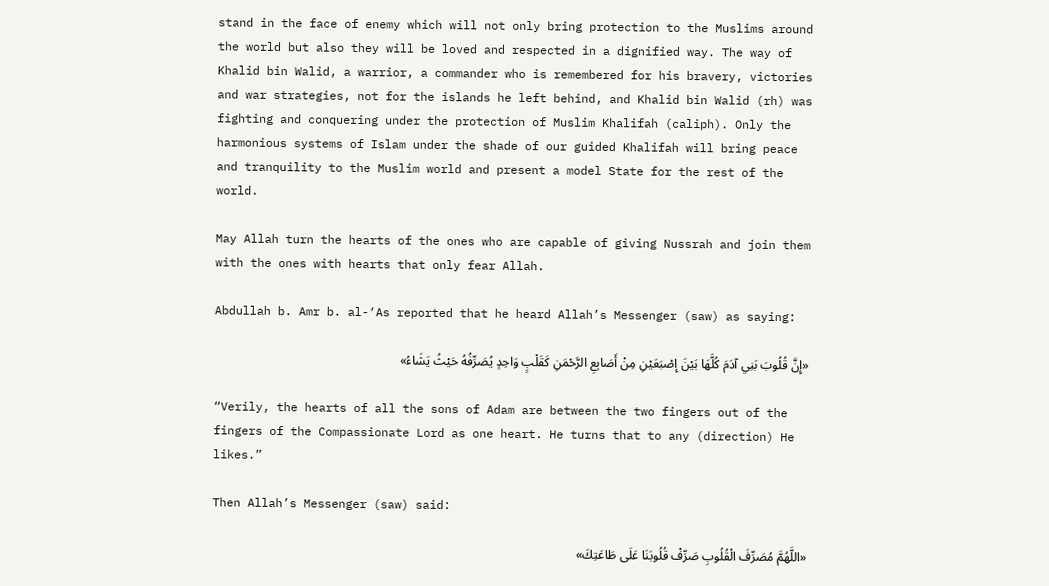stand in the face of enemy which will not only bring protection to the Muslims around the world but also they will be loved and respected in a dignified way. The way of Khalid bin Walid, a warrior, a commander who is remembered for his bravery, victories and war strategies, not for the islands he left behind, and Khalid bin Walid (rh) was fighting and conquering under the protection of Muslim Khalifah (caliph). Only the harmonious systems of Islam under the shade of our guided Khalifah will bring peace and tranquility to the Muslim world and present a model State for the rest of the world.

May Allah turn the hearts of the ones who are capable of giving Nussrah and join them with the ones with hearts that only fear Allah.

Abdullah b. Amr b. al-‘As reported that he heard Allah’s Messenger (saw) as saying:

«إِنَّ قُلُوبَ بَنِي آدَمَ كُلَّهَا بَيْنَ إِصْبَعَيْنِ مِنْ أَصَابِعِ الرَّحْمَنِ كَقَلْبٍ وَاحِدٍ يُصَرِّفُهُ حَيْثُ يَشَاءُ»

“Verily, the hearts of all the sons of Adam are between the two fingers out of the fingers of the Compassionate Lord as one heart. He turns that to any (direction) He likes.”

Then Allah’s Messenger (saw) said:

«اللَّهُمَّ مُصَرِّفَ الْقُلُوبِ صَرِّفْ قُلُوبَنَا عَلَى طَاعَتِكَ»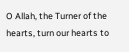O Allah, the Turner of the hearts, turn our hearts to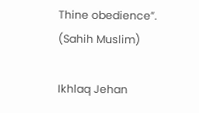Thine obedience”. (Sahih Muslim)

Ikhlaq Jehan